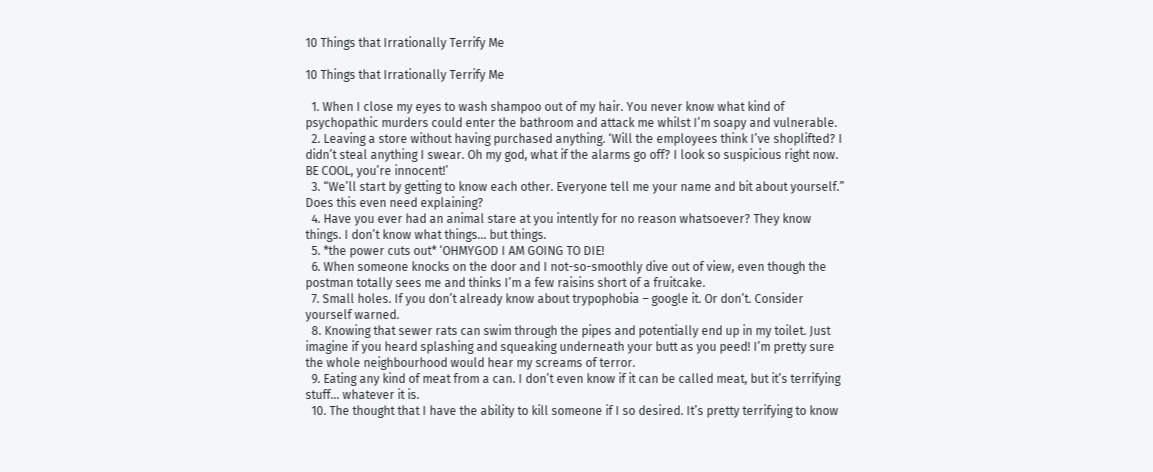10 Things that Irrationally Terrify Me

10 Things that Irrationally Terrify Me

  1. When I close my eyes to wash shampoo out of my hair. You never know what kind of psychopathic murders could enter the bathroom and attack me whilst I’m soapy and vulnerable.
  2. Leaving a store without having purchased anything. ‘Will the employees think I’ve shoplifted? I didn’t steal anything I swear. Oh my god, what if the alarms go off? I look so suspicious right now. BE COOL, you’re innocent!’
  3. “We’ll start by getting to know each other. Everyone tell me your name and bit about yourself.” Does this even need explaining?
  4. Have you ever had an animal stare at you intently for no reason whatsoever? They know things. I don’t know what things… but things.
  5. *the power cuts out* ‘OHMYGOD I AM GOING TO DIE!
  6. When someone knocks on the door and I not-so-smoothly dive out of view, even though the postman totally sees me and thinks I’m a few raisins short of a fruitcake.
  7. Small holes. If you don’t already know about trypophobia – google it. Or don’t. Consider yourself warned.
  8. Knowing that sewer rats can swim through the pipes and potentially end up in my toilet. Just imagine if you heard splashing and squeaking underneath your butt as you peed! I’m pretty sure the whole neighbourhood would hear my screams of terror.
  9. Eating any kind of meat from a can. I don’t even know if it can be called meat, but it’s terrifying stuff… whatever it is.
  10. The thought that I have the ability to kill someone if I so desired. It’s pretty terrifying to know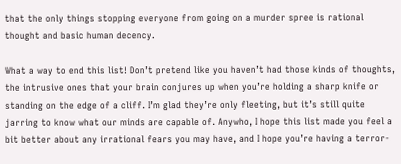that the only things stopping everyone from going on a murder spree is rational thought and basic human decency.

What a way to end this list! Don’t pretend like you haven’t had those kinds of thoughts, the intrusive ones that your brain conjures up when you’re holding a sharp knife or standing on the edge of a cliff. I’m glad they’re only fleeting, but it’s still quite jarring to know what our minds are capable of. Anywho, I hope this list made you feel a bit better about any irrational fears you may have, and I hope you’re having a terror-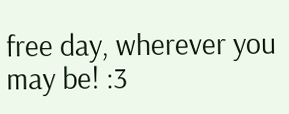free day, wherever you may be! :3